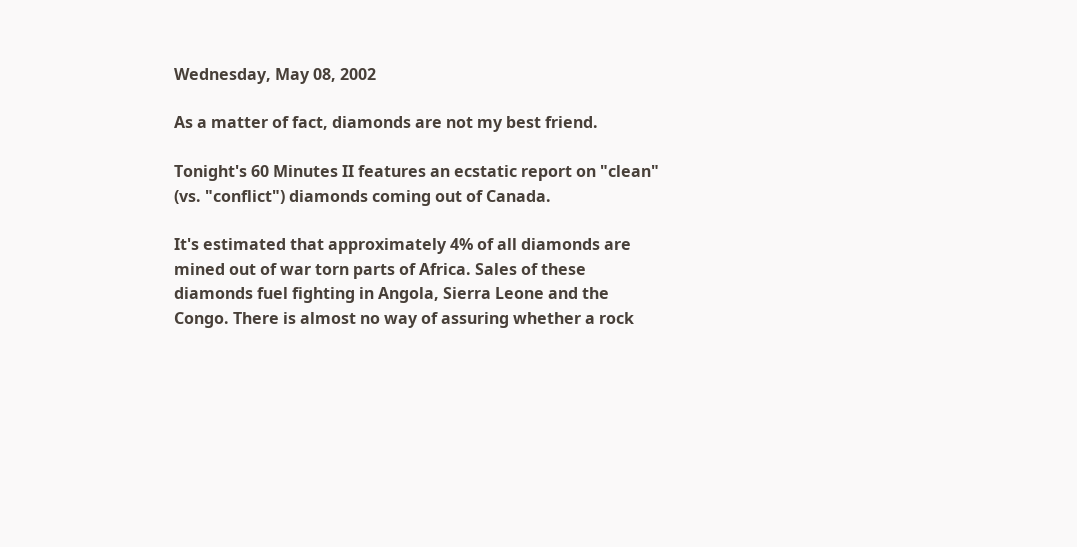Wednesday, May 08, 2002

As a matter of fact, diamonds are not my best friend.

Tonight's 60 Minutes II features an ecstatic report on "clean" (vs. "conflict") diamonds coming out of Canada.

It's estimated that approximately 4% of all diamonds are mined out of war torn parts of Africa. Sales of these diamonds fuel fighting in Angola, Sierra Leone and the Congo. There is almost no way of assuring whether a rock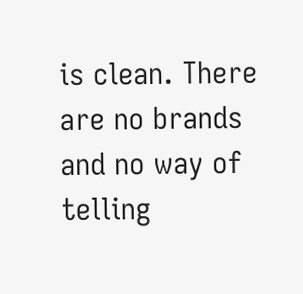is clean. There are no brands and no way of telling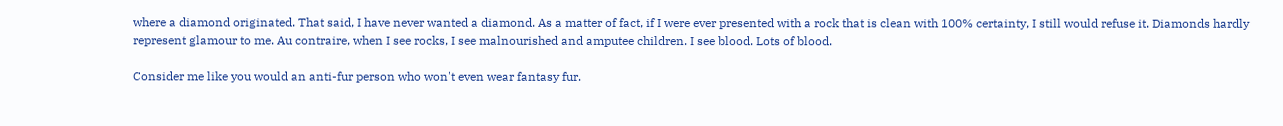where a diamond originated. That said, I have never wanted a diamond. As a matter of fact, if I were ever presented with a rock that is clean with 100% certainty, I still would refuse it. Diamonds hardly represent glamour to me. Au contraire, when I see rocks, I see malnourished and amputee children. I see blood. Lots of blood.

Consider me like you would an anti-fur person who won't even wear fantasy fur.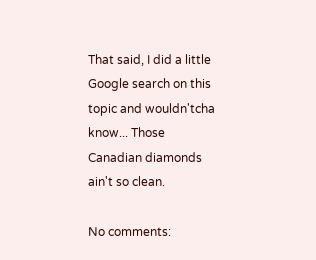That said, I did a little Google search on this topic and wouldn'tcha know... Those Canadian diamonds ain't so clean.

No comments: